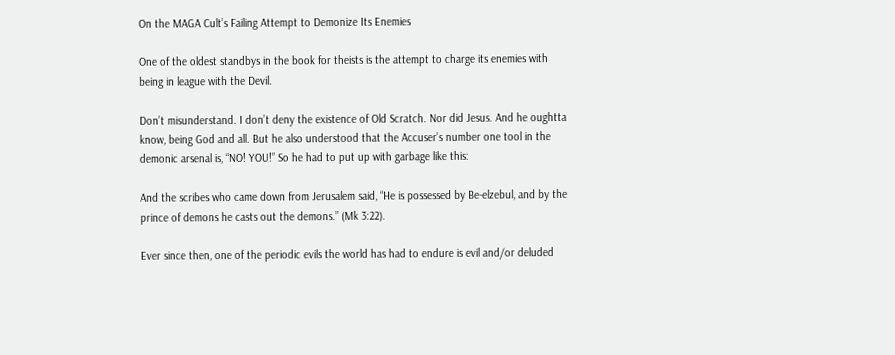On the MAGA Cult’s Failing Attempt to Demonize Its Enemies

One of the oldest standbys in the book for theists is the attempt to charge its enemies with being in league with the Devil.

Don’t misunderstand. I don’t deny the existence of Old Scratch. Nor did Jesus. And he oughtta know, being God and all. But he also understood that the Accuser’s number one tool in the demonic arsenal is, “NO! YOU!” So he had to put up with garbage like this:

And the scribes who came down from Jerusalem said, “He is possessed by Be-elzebul, and by the prince of demons he casts out the demons.” (Mk 3:22).

Ever since then, one of the periodic evils the world has had to endure is evil and/or deluded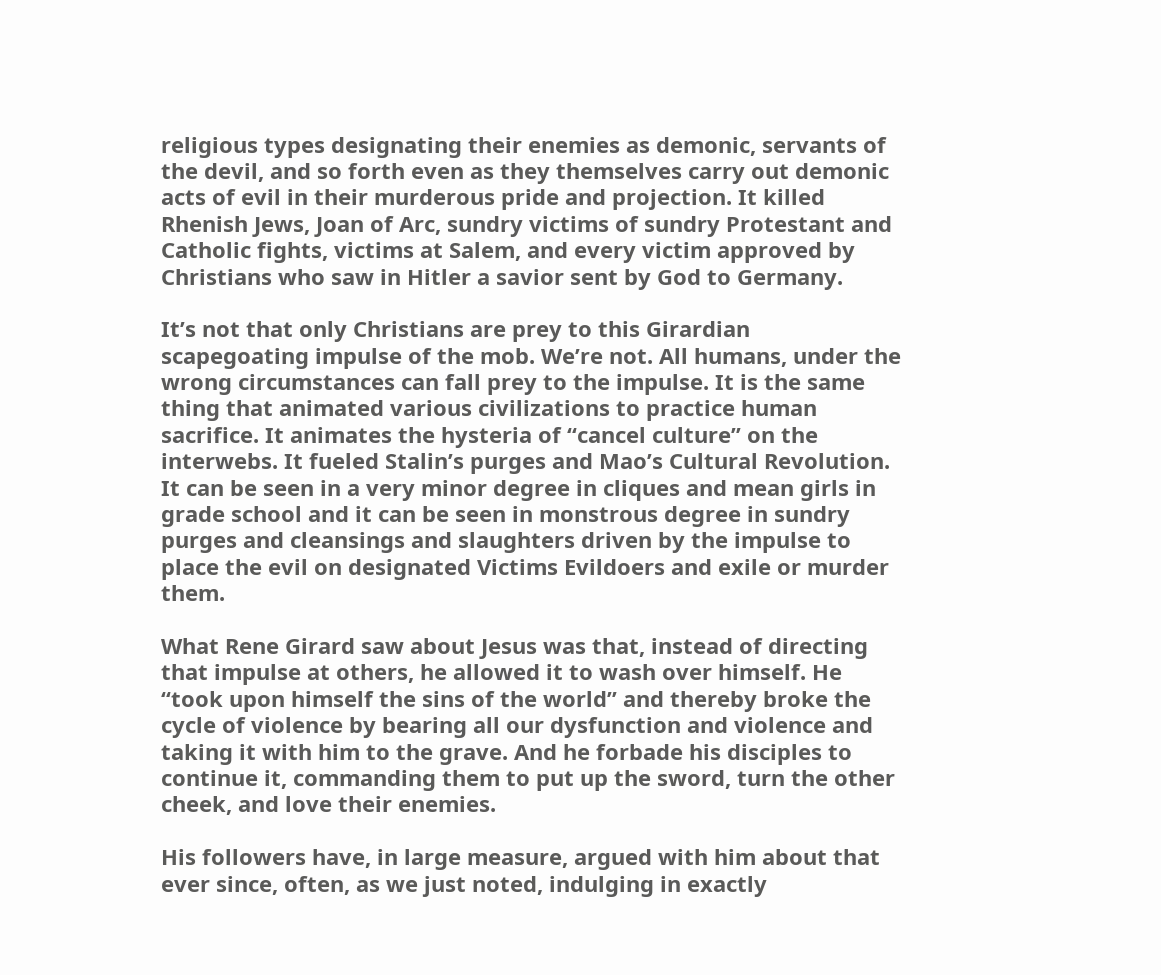religious types designating their enemies as demonic, servants of the devil, and so forth even as they themselves carry out demonic acts of evil in their murderous pride and projection. It killed Rhenish Jews, Joan of Arc, sundry victims of sundry Protestant and Catholic fights, victims at Salem, and every victim approved by Christians who saw in Hitler a savior sent by God to Germany.

It’s not that only Christians are prey to this Girardian scapegoating impulse of the mob. We’re not. All humans, under the wrong circumstances can fall prey to the impulse. It is the same thing that animated various civilizations to practice human sacrifice. It animates the hysteria of “cancel culture” on the interwebs. It fueled Stalin’s purges and Mao’s Cultural Revolution. It can be seen in a very minor degree in cliques and mean girls in grade school and it can be seen in monstrous degree in sundry purges and cleansings and slaughters driven by the impulse to place the evil on designated Victims Evildoers and exile or murder them.

What Rene Girard saw about Jesus was that, instead of directing that impulse at others, he allowed it to wash over himself. He “took upon himself the sins of the world” and thereby broke the cycle of violence by bearing all our dysfunction and violence and taking it with him to the grave. And he forbade his disciples to continue it, commanding them to put up the sword, turn the other cheek, and love their enemies.

His followers have, in large measure, argued with him about that ever since, often, as we just noted, indulging in exactly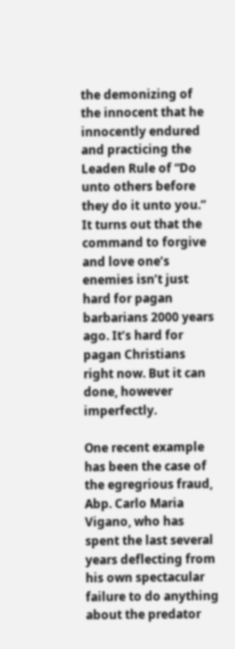the demonizing of the innocent that he innocently endured and practicing the Leaden Rule of “Do unto others before they do it unto you.” It turns out that the command to forgive and love one’s enemies isn’t just hard for pagan barbarians 2000 years ago. It’s hard for pagan Christians right now. But it can done, however imperfectly.

One recent example has been the case of the egregrious fraud, Abp. Carlo Maria Vigano, who has spent the last several years deflecting from his own spectacular failure to do anything about the predator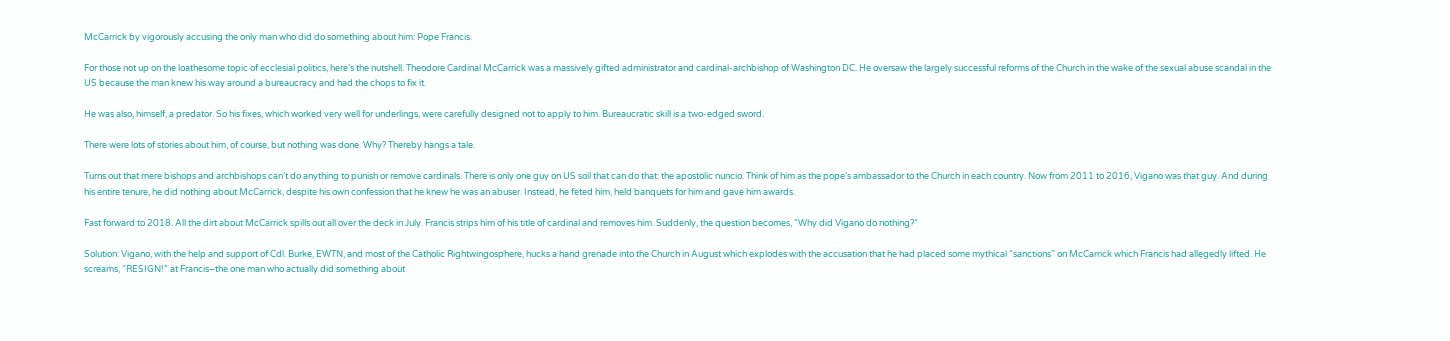McCarrick by vigorously accusing the only man who did do something about him: Pope Francis.

For those not up on the loathesome topic of ecclesial politics, here’s the nutshell. Theodore Cardinal McCarrick was a massively gifted administrator and cardinal-archbishop of Washington DC. He oversaw the largely successful reforms of the Church in the wake of the sexual abuse scandal in the US because the man knew his way around a bureaucracy and had the chops to fix it.

He was also, himself, a predator. So his fixes, which worked very well for underlings, were carefully designed not to apply to him. Bureaucratic skill is a two-edged sword.

There were lots of stories about him, of course, but nothing was done. Why? Thereby hangs a tale.

Turns out that mere bishops and archbishops can’t do anything to punish or remove cardinals. There is only one guy on US soil that can do that: the apostolic nuncio. Think of him as the pope’s ambassador to the Church in each country. Now from 2011 to 2016, Vigano was that guy. And during his entire tenure, he did nothing about McCarrick, despite his own confession that he knew he was an abuser. Instead, he feted him, held banquets for him and gave him awards.

Fast forward to 2018. All the dirt about McCarrick spills out all over the deck in July. Francis strips him of his title of cardinal and removes him. Suddenly, the question becomes, “Why did Vigano do nothing?”

Solution: Vigano, with the help and support of Cdl. Burke, EWTN, and most of the Catholic Rightwingosphere, hucks a hand grenade into the Church in August which explodes with the accusation that he had placed some mythical “sanctions” on McCarrick which Francis had allegedly lifted. He screams, “RESIGN!” at Francis–the one man who actually did something about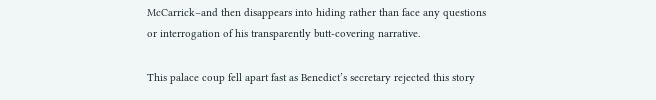McCarrick–and then disappears into hiding rather than face any questions or interrogation of his transparently butt-covering narrative.

This palace coup fell apart fast as Benedict’s secretary rejected this story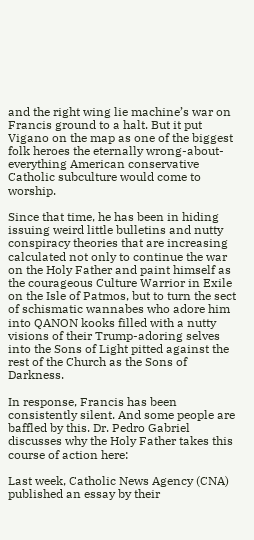and the right wing lie machine’s war on Francis ground to a halt. But it put Vigano on the map as one of the biggest folk heroes the eternally wrong-about-everything American conservative Catholic subculture would come to worship.

Since that time, he has been in hiding issuing weird little bulletins and nutty conspiracy theories that are increasing calculated not only to continue the war on the Holy Father and paint himself as the courageous Culture Warrior in Exile on the Isle of Patmos, but to turn the sect of schismatic wannabes who adore him into QANON kooks filled with a nutty visions of their Trump-adoring selves into the Sons of Light pitted against the rest of the Church as the Sons of Darkness.

In response, Francis has been consistently silent. And some people are baffled by this. Dr. Pedro Gabriel discusses why the Holy Father takes this course of action here:

Last week, Catholic News Agency (CNA) published an essay by their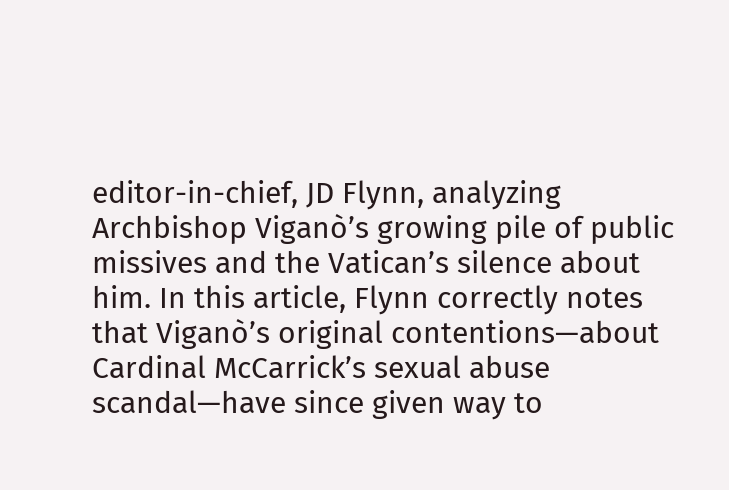editor-in-chief, JD Flynn, analyzing Archbishop Viganò’s growing pile of public missives and the Vatican’s silence about him. In this article, Flynn correctly notes that Viganò’s original contentions—about Cardinal McCarrick’s sexual abuse scandal—have since given way to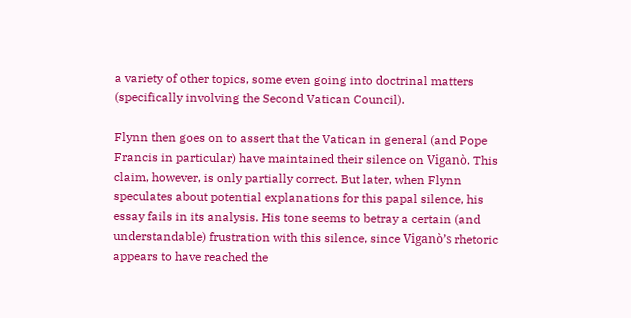a variety of other topics, some even going into doctrinal matters (specifically involving the Second Vatican Council).

Flynn then goes on to assert that the Vatican in general (and Pope Francis in particular) have maintained their silence on Viganò. This claim, however, is only partially correct. But later, when Flynn speculates about potential explanations for this papal silence, his essay fails in its analysis. His tone seems to betray a certain (and understandable) frustration with this silence, since Viganò’s rhetoric appears to have reached the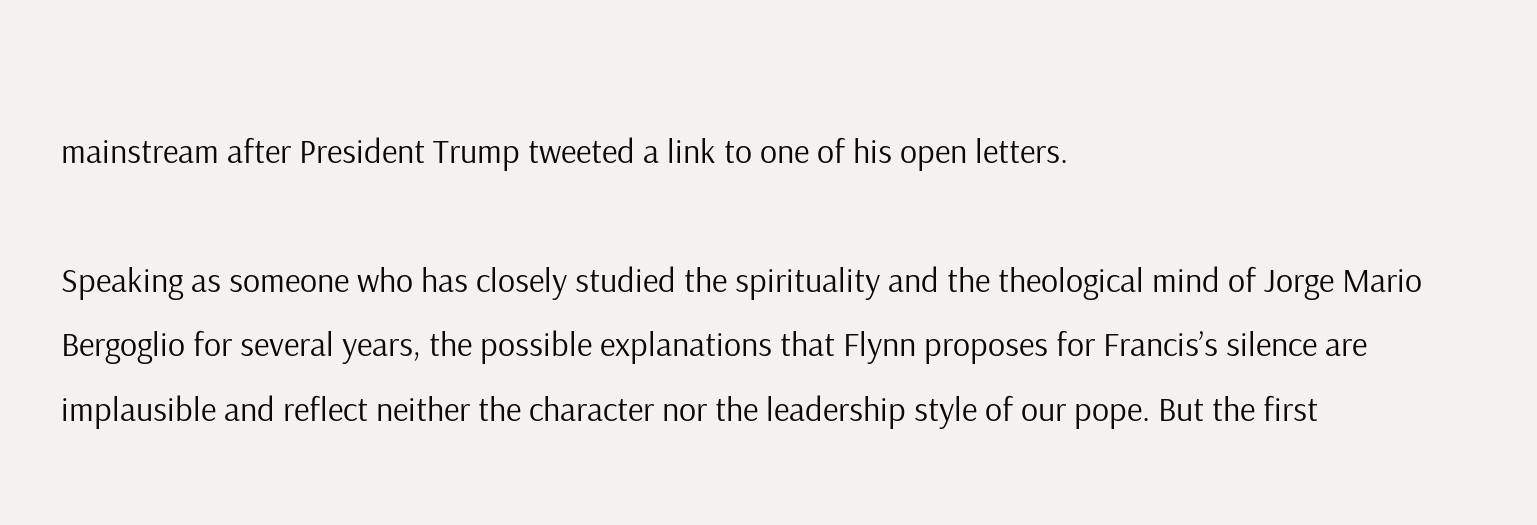mainstream after President Trump tweeted a link to one of his open letters.

Speaking as someone who has closely studied the spirituality and the theological mind of Jorge Mario Bergoglio for several years, the possible explanations that Flynn proposes for Francis’s silence are implausible and reflect neither the character nor the leadership style of our pope. But the first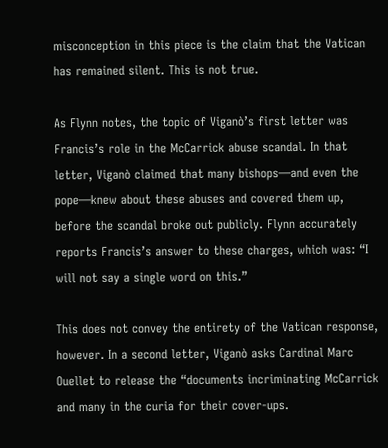misconception in this piece is the claim that the Vatican has remained silent. This is not true.

As Flynn notes, the topic of Viganò’s first letter was Francis’s role in the McCarrick abuse scandal. In that letter, Viganò claimed that many bishops—and even the pope—knew about these abuses and covered them up, before the scandal broke out publicly. Flynn accurately reports Francis’s answer to these charges, which was: “I will not say a single word on this.”

This does not convey the entirety of the Vatican response, however. In a second letter, Viganò asks Cardinal Marc Ouellet to release the “documents incriminating McCarrick and many in the curia for their cover-ups.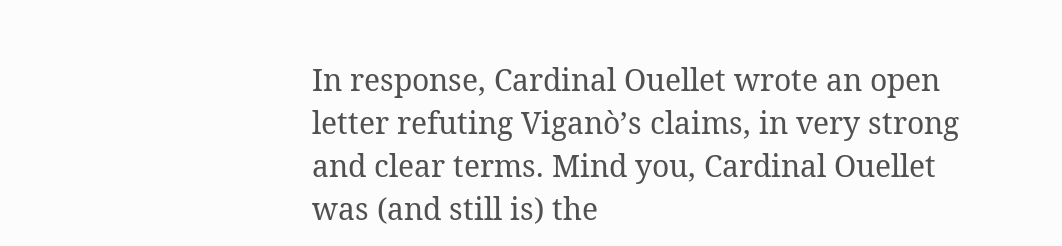In response, Cardinal Ouellet wrote an open letter refuting Viganò’s claims, in very strong and clear terms. Mind you, Cardinal Ouellet was (and still is) the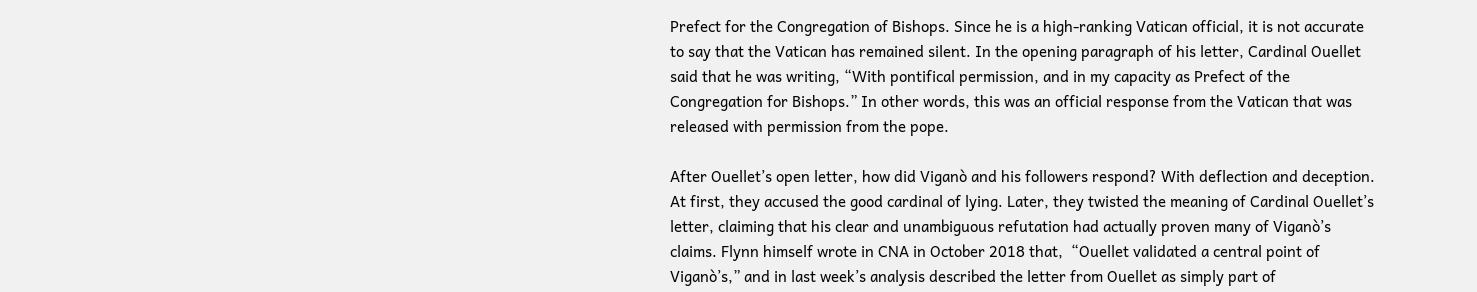Prefect for the Congregation of Bishops. Since he is a high-ranking Vatican official, it is not accurate to say that the Vatican has remained silent. In the opening paragraph of his letter, Cardinal Ouellet said that he was writing, “With pontifical permission, and in my capacity as Prefect of the Congregation for Bishops.” In other words, this was an official response from the Vatican that was released with permission from the pope.

After Ouellet’s open letter, how did Viganò and his followers respond? With deflection and deception. At first, they accused the good cardinal of lying. Later, they twisted the meaning of Cardinal Ouellet’s letter, claiming that his clear and unambiguous refutation had actually proven many of Viganò’s claims. Flynn himself wrote in CNA in October 2018 that,  “Ouellet validated a central point of Viganò’s,” and in last week’s analysis described the letter from Ouellet as simply part of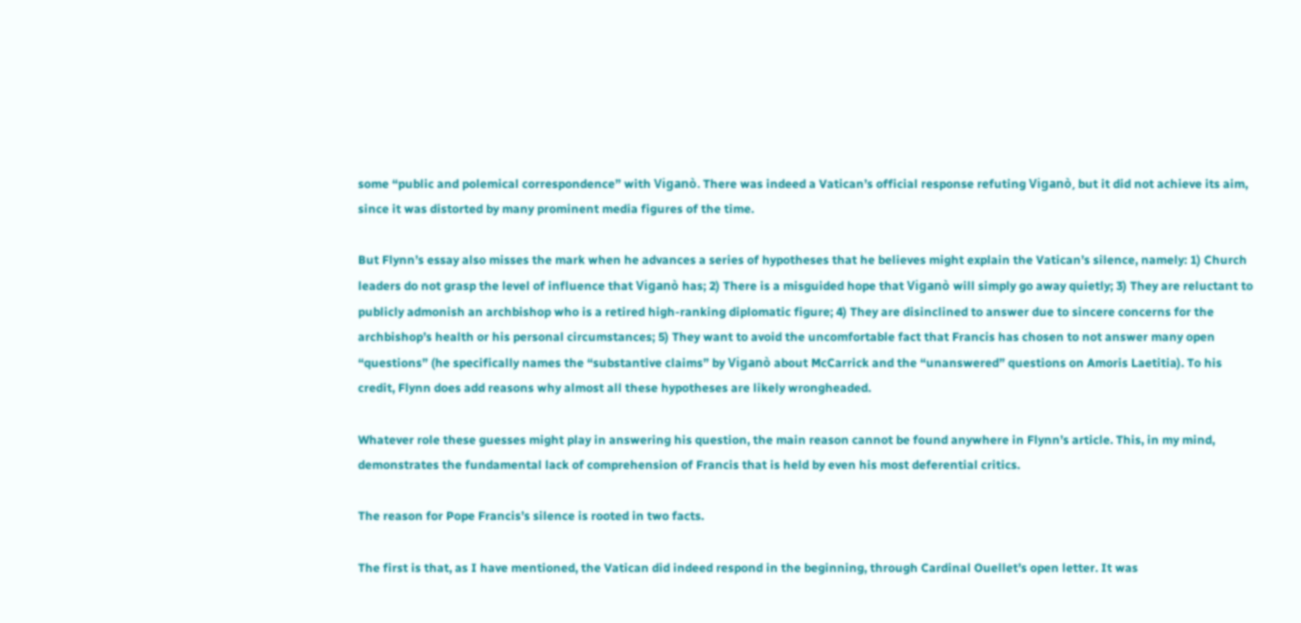some “public and polemical correspondence” with Viganò. There was indeed a Vatican’s official response refuting Viganò, but it did not achieve its aim, since it was distorted by many prominent media figures of the time.

But Flynn’s essay also misses the mark when he advances a series of hypotheses that he believes might explain the Vatican’s silence, namely: 1) Church leaders do not grasp the level of influence that Viganò has; 2) There is a misguided hope that Viganò will simply go away quietly; 3) They are reluctant to publicly admonish an archbishop who is a retired high-ranking diplomatic figure; 4) They are disinclined to answer due to sincere concerns for the archbishop’s health or his personal circumstances; 5) They want to avoid the uncomfortable fact that Francis has chosen to not answer many open “questions” (he specifically names the “substantive claims” by Viganò about McCarrick and the “unanswered” questions on Amoris Laetitia). To his credit, Flynn does add reasons why almost all these hypotheses are likely wrongheaded.

Whatever role these guesses might play in answering his question, the main reason cannot be found anywhere in Flynn’s article. This, in my mind, demonstrates the fundamental lack of comprehension of Francis that is held by even his most deferential critics.

The reason for Pope Francis’s silence is rooted in two facts.

The first is that, as I have mentioned, the Vatican did indeed respond in the beginning, through Cardinal Ouellet’s open letter. It was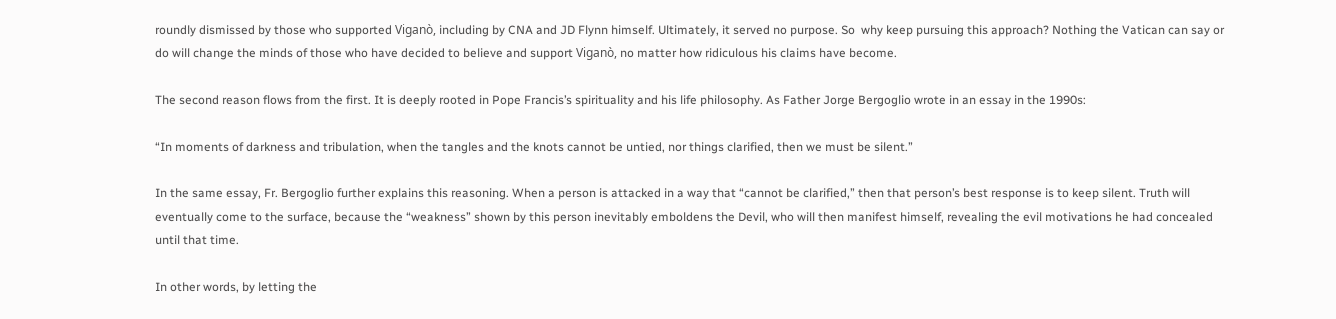roundly dismissed by those who supported Viganò, including by CNA and JD Flynn himself. Ultimately, it served no purpose. So  why keep pursuing this approach? Nothing the Vatican can say or do will change the minds of those who have decided to believe and support Viganò, no matter how ridiculous his claims have become.

The second reason flows from the first. It is deeply rooted in Pope Francis’s spirituality and his life philosophy. As Father Jorge Bergoglio wrote in an essay in the 1990s:

“In moments of darkness and tribulation, when the tangles and the knots cannot be untied, nor things clarified, then we must be silent.”

In the same essay, Fr. Bergoglio further explains this reasoning. When a person is attacked in a way that “cannot be clarified,” then that person’s best response is to keep silent. Truth will eventually come to the surface, because the “weakness” shown by this person inevitably emboldens the Devil, who will then manifest himself, revealing the evil motivations he had concealed until that time.

In other words, by letting the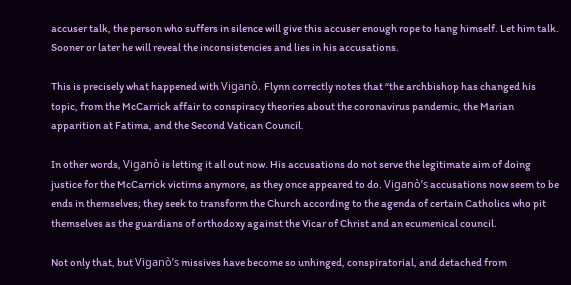accuser talk, the person who suffers in silence will give this accuser enough rope to hang himself. Let him talk. Sooner or later he will reveal the inconsistencies and lies in his accusations.

This is precisely what happened with Viganò. Flynn correctly notes that “the archbishop has changed his topic, from the McCarrick affair to conspiracy theories about the coronavirus pandemic, the Marian apparition at Fatima, and the Second Vatican Council.

In other words, Viganò is letting it all out now. His accusations do not serve the legitimate aim of doing justice for the McCarrick victims anymore, as they once appeared to do. Viganò’s accusations now seem to be ends in themselves; they seek to transform the Church according to the agenda of certain Catholics who pit themselves as the guardians of orthodoxy against the Vicar of Christ and an ecumenical council.

Not only that, but Viganò’s missives have become so unhinged, conspiratorial, and detached from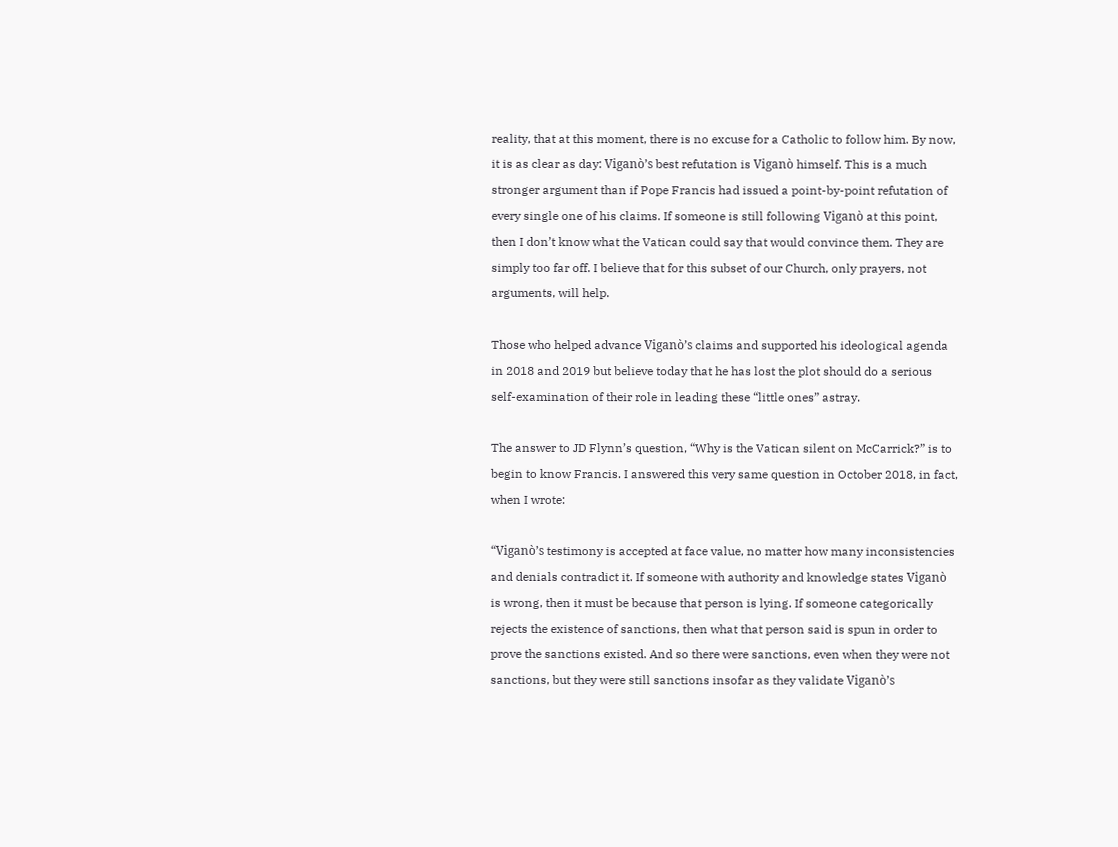reality, that at this moment, there is no excuse for a Catholic to follow him. By now, it is as clear as day: Viganò’s best refutation is Viganò himself. This is a much stronger argument than if Pope Francis had issued a point-by-point refutation of every single one of his claims. If someone is still following Viganò at this point, then I don’t know what the Vatican could say that would convince them. They are simply too far off. I believe that for this subset of our Church, only prayers, not arguments, will help.

Those who helped advance Viganò’s claims and supported his ideological agenda in 2018 and 2019 but believe today that he has lost the plot should do a serious self-examination of their role in leading these “little ones” astray.

The answer to JD Flynn’s question, “Why is the Vatican silent on McCarrick?” is to begin to know Francis. I answered this very same question in October 2018, in fact, when I wrote:

“Viganò’s testimony is accepted at face value, no matter how many inconsistencies and denials contradict it. If someone with authority and knowledge states Viganò is wrong, then it must be because that person is lying. If someone categorically rejects the existence of sanctions, then what that person said is spun in order to prove the sanctions existed. And so there were sanctions, even when they were not sanctions, but they were still sanctions insofar as they validate Viganò’s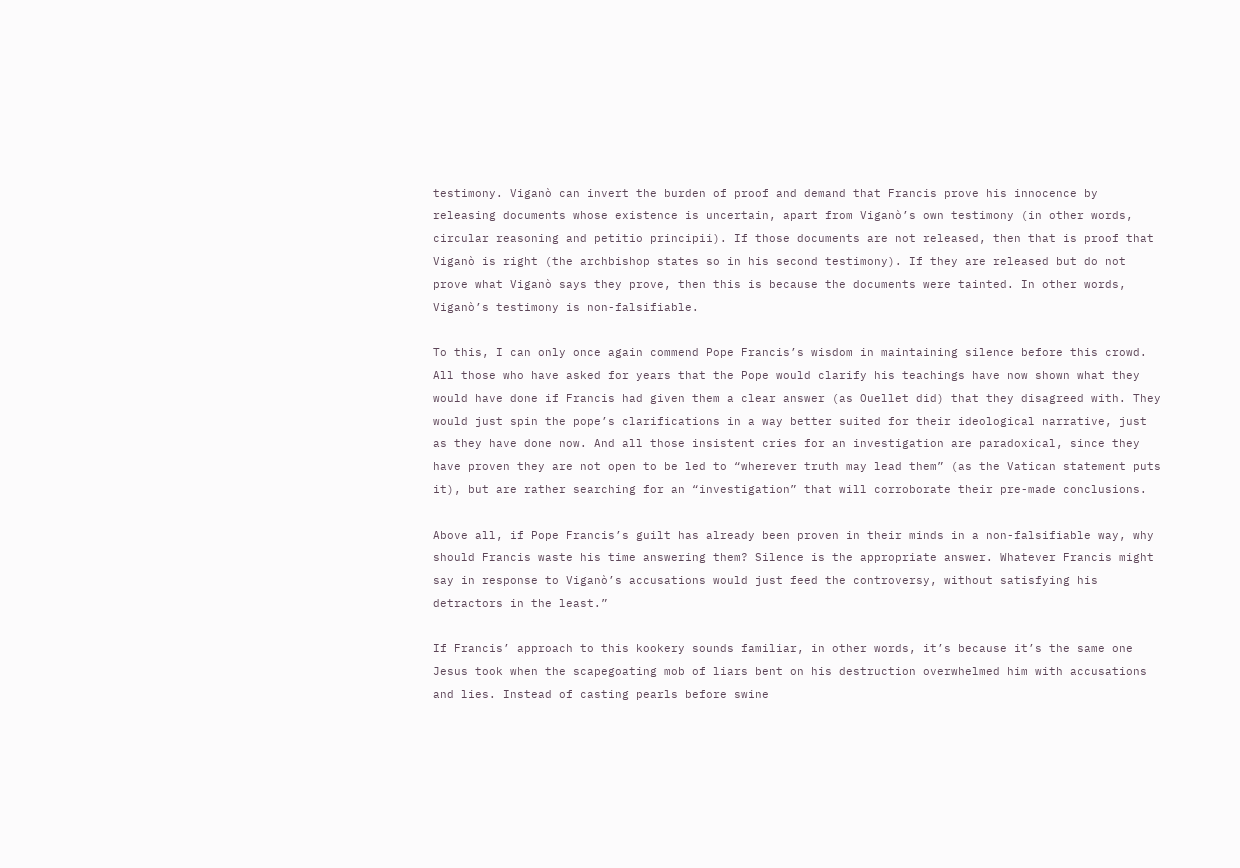testimony. Viganò can invert the burden of proof and demand that Francis prove his innocence by releasing documents whose existence is uncertain, apart from Viganò’s own testimony (in other words, circular reasoning and petitio principii). If those documents are not released, then that is proof that Viganò is right (the archbishop states so in his second testimony). If they are released but do not prove what Viganò says they prove, then this is because the documents were tainted. In other words, Viganò’s testimony is non-falsifiable.

To this, I can only once again commend Pope Francis’s wisdom in maintaining silence before this crowd. All those who have asked for years that the Pope would clarify his teachings have now shown what they would have done if Francis had given them a clear answer (as Ouellet did) that they disagreed with. They would just spin the pope’s clarifications in a way better suited for their ideological narrative, just as they have done now. And all those insistent cries for an investigation are paradoxical, since they have proven they are not open to be led to “wherever truth may lead them” (as the Vatican statement puts it), but are rather searching for an “investigation” that will corroborate their pre-made conclusions.

Above all, if Pope Francis’s guilt has already been proven in their minds in a non-falsifiable way, why should Francis waste his time answering them? Silence is the appropriate answer. Whatever Francis might say in response to Viganò’s accusations would just feed the controversy, without satisfying his detractors in the least.”

If Francis’ approach to this kookery sounds familiar, in other words, it’s because it’s the same one Jesus took when the scapegoating mob of liars bent on his destruction overwhelmed him with accusations and lies. Instead of casting pearls before swine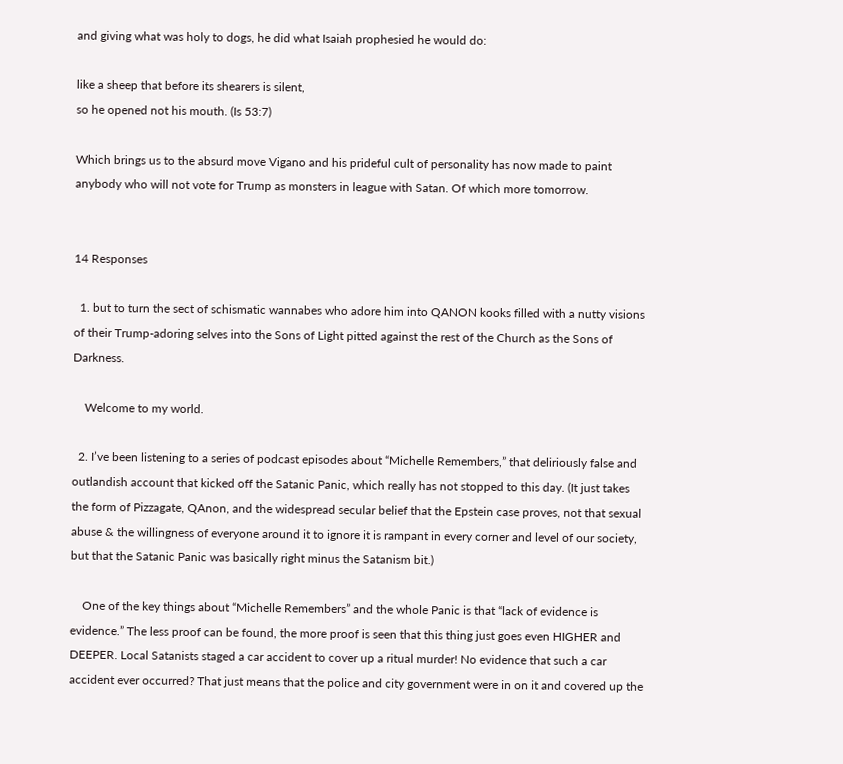and giving what was holy to dogs, he did what Isaiah prophesied he would do:

like a sheep that before its shearers is silent,
so he opened not his mouth. (Is 53:7)

Which brings us to the absurd move Vigano and his prideful cult of personality has now made to paint anybody who will not vote for Trump as monsters in league with Satan. Of which more tomorrow.


14 Responses

  1. but to turn the sect of schismatic wannabes who adore him into QANON kooks filled with a nutty visions of their Trump-adoring selves into the Sons of Light pitted against the rest of the Church as the Sons of Darkness.

    Welcome to my world.

  2. I’ve been listening to a series of podcast episodes about “Michelle Remembers,” that deliriously false and outlandish account that kicked off the Satanic Panic, which really has not stopped to this day. (It just takes the form of Pizzagate, QAnon, and the widespread secular belief that the Epstein case proves, not that sexual abuse & the willingness of everyone around it to ignore it is rampant in every corner and level of our society, but that the Satanic Panic was basically right minus the Satanism bit.)

    One of the key things about “Michelle Remembers” and the whole Panic is that “lack of evidence is evidence.” The less proof can be found, the more proof is seen that this thing just goes even HIGHER and DEEPER. Local Satanists staged a car accident to cover up a ritual murder! No evidence that such a car accident ever occurred? That just means that the police and city government were in on it and covered up the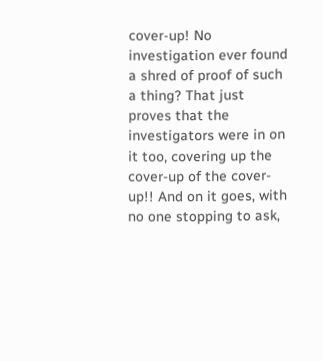cover-up! No investigation ever found a shred of proof of such a thing? That just proves that the investigators were in on it too, covering up the cover-up of the cover-up!! And on it goes, with no one stopping to ask,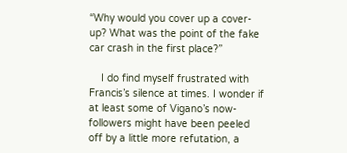“Why would you cover up a cover-up? What was the point of the fake car crash in the first place?”

    I do find myself frustrated with Francis’s silence at times. I wonder if at least some of Vigano’s now-followers might have been peeled off by a little more refutation, a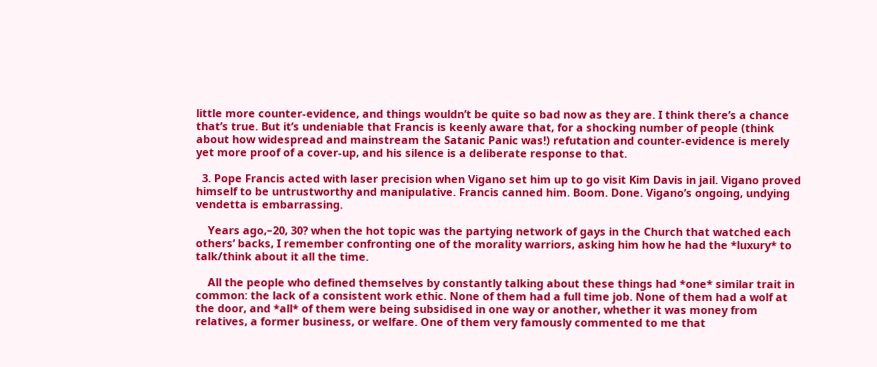little more counter-evidence, and things wouldn’t be quite so bad now as they are. I think there’s a chance that’s true. But it’s undeniable that Francis is keenly aware that, for a shocking number of people (think about how widespread and mainstream the Satanic Panic was!) refutation and counter-evidence is merely yet more proof of a cover-up, and his silence is a deliberate response to that.

  3. Pope Francis acted with laser precision when Vigano set him up to go visit Kim Davis in jail. Vigano proved himself to be untrustworthy and manipulative. Francis canned him. Boom. Done. Vigano’s ongoing, undying vendetta is embarrassing.

    Years ago,–20, 30? when the hot topic was the partying network of gays in the Church that watched each others’ backs, I remember confronting one of the morality warriors, asking him how he had the *luxury* to talk/think about it all the time.

    All the people who defined themselves by constantly talking about these things had *one* similar trait in common: the lack of a consistent work ethic. None of them had a full time job. None of them had a wolf at the door, and *all* of them were being subsidised in one way or another, whether it was money from relatives, a former business, or welfare. One of them very famously commented to me that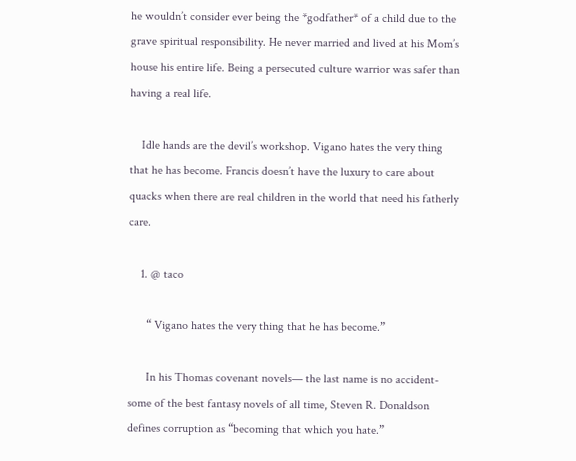he wouldn’t consider ever being the *godfather* of a child due to the grave spiritual responsibility. He never married and lived at his Mom’s house his entire life. Being a persecuted culture warrior was safer than having a real life.

    Idle hands are the devil’s workshop. Vigano hates the very thing that he has become. Francis doesn’t have the luxury to care about quacks when there are real children in the world that need his fatherly care.

    1. @ taco

      “ Vigano hates the very thing that he has become.”

      In his Thomas covenant novels— the last name is no accident- some of the best fantasy novels of all time, Steven R. Donaldson defines corruption as “becoming that which you hate.”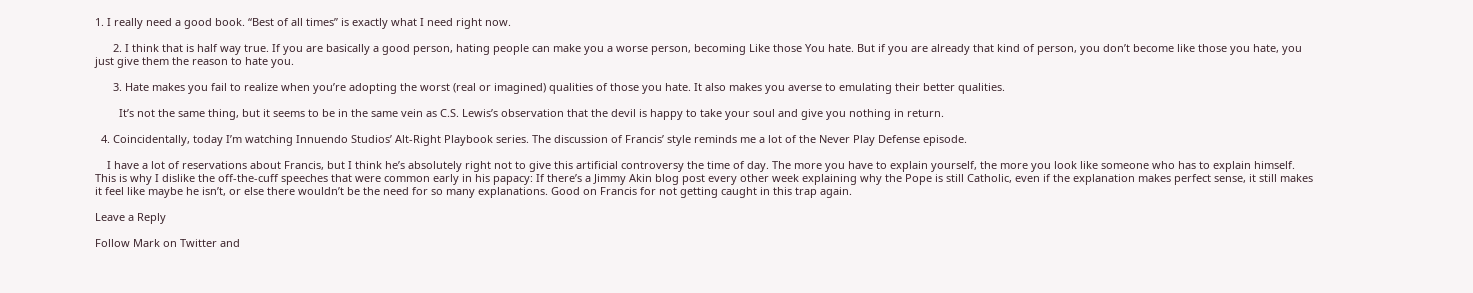1. I really need a good book. “Best of all times” is exactly what I need right now.

      2. I think that is half way true. If you are basically a good person, hating people can make you a worse person, becoming Like those You hate. But if you are already that kind of person, you don’t become like those you hate, you just give them the reason to hate you.

      3. Hate makes you fail to realize when you’re adopting the worst (real or imagined) qualities of those you hate. It also makes you averse to emulating their better qualities.

        It’s not the same thing, but it seems to be in the same vein as C.S. Lewis’s observation that the devil is happy to take your soul and give you nothing in return.

  4. Coincidentally, today I’m watching Innuendo Studios’ Alt-Right Playbook series. The discussion of Francis’ style reminds me a lot of the Never Play Defense episode.

    I have a lot of reservations about Francis, but I think he’s absolutely right not to give this artificial controversy the time of day. The more you have to explain yourself, the more you look like someone who has to explain himself. This is why I dislike the off-the-cuff speeches that were common early in his papacy: If there’s a Jimmy Akin blog post every other week explaining why the Pope is still Catholic, even if the explanation makes perfect sense, it still makes it feel like maybe he isn’t, or else there wouldn’t be the need for so many explanations. Good on Francis for not getting caught in this trap again.

Leave a Reply

Follow Mark on Twitter and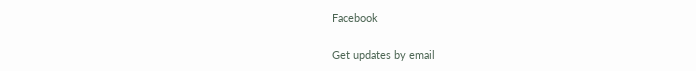Facebook

Get updates by email